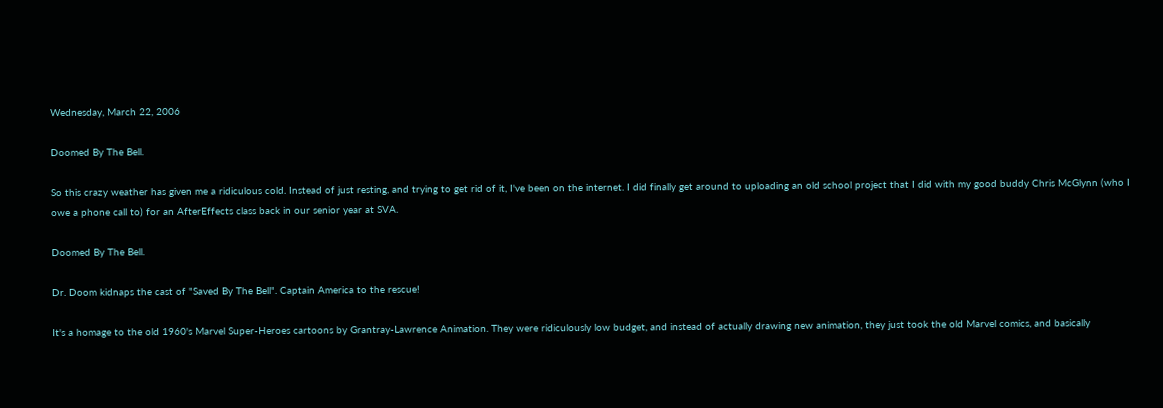Wednesday, March 22, 2006

Doomed By The Bell.

So this crazy weather has given me a ridiculous cold. Instead of just resting, and trying to get rid of it, I've been on the internet. I did finally get around to uploading an old school project that I did with my good buddy Chris McGlynn (who I owe a phone call to) for an AfterEffects class back in our senior year at SVA.

Doomed By The Bell.

Dr. Doom kidnaps the cast of "Saved By The Bell". Captain America to the rescue!

It's a homage to the old 1960's Marvel Super-Heroes cartoons by Grantray-Lawrence Animation. They were ridiculously low budget, and instead of actually drawing new animation, they just took the old Marvel comics, and basically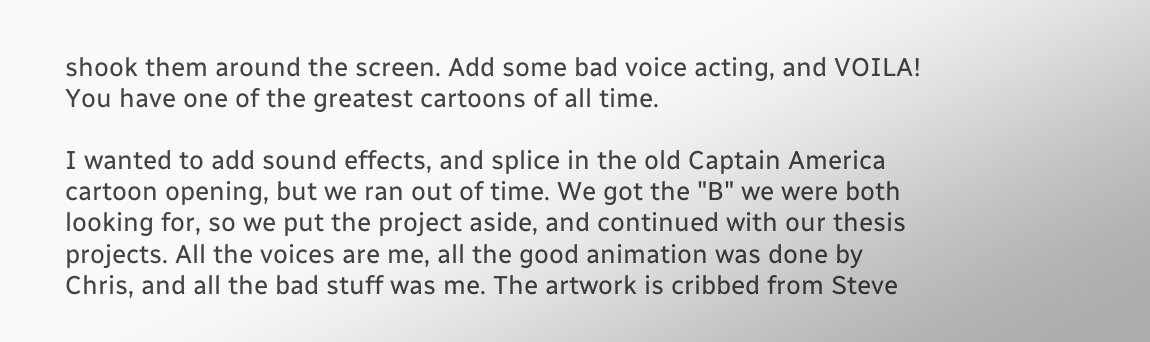shook them around the screen. Add some bad voice acting, and VOILA! You have one of the greatest cartoons of all time.

I wanted to add sound effects, and splice in the old Captain America cartoon opening, but we ran out of time. We got the "B" we were both looking for, so we put the project aside, and continued with our thesis projects. All the voices are me, all the good animation was done by Chris, and all the bad stuff was me. The artwork is cribbed from Steve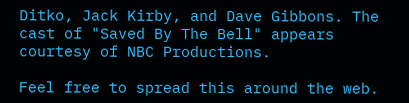Ditko, Jack Kirby, and Dave Gibbons. The cast of "Saved By The Bell" appears courtesy of NBC Productions.

Feel free to spread this around the web.